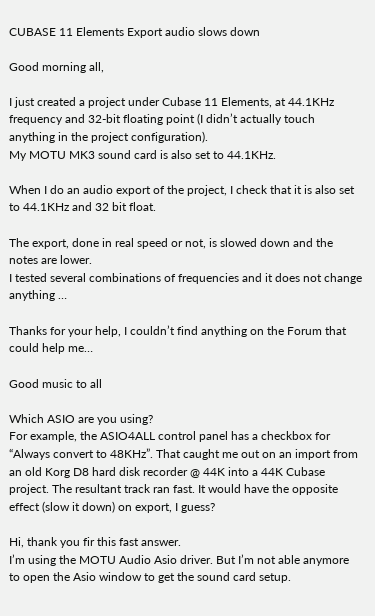CUBASE 11 Elements Export audio slows down

Good morning all,

I just created a project under Cubase 11 Elements, at 44.1KHz frequency and 32-bit floating point (I didn’t actually touch anything in the project configuration).
My MOTU MK3 sound card is also set to 44.1KHz.

When I do an audio export of the project, I check that it is also set to 44.1KHz and 32 bit float.

The export, done in real speed or not, is slowed down and the notes are lower.
I tested several combinations of frequencies and it does not change anything …

Thanks for your help, I couldn’t find anything on the Forum that could help me…

Good music to all

Which ASIO are you using?
For example, the ASIO4ALL control panel has a checkbox for “Always convert to 48KHz”. That caught me out on an import from an old Korg D8 hard disk recorder @ 44K into a 44K Cubase project. The resultant track ran fast. It would have the opposite effect (slow it down) on export, I guess?

Hi, thank you fir this fast answer.
I’m using the MOTU Audio Asio driver. But I’m not able anymore to open the Asio window to get the sound card setup.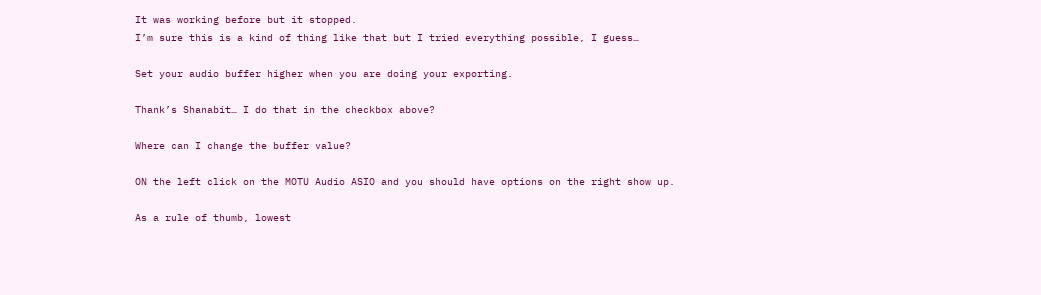It was working before but it stopped.
I’m sure this is a kind of thing like that but I tried everything possible, I guess…

Set your audio buffer higher when you are doing your exporting.

Thank’s Shanabit… I do that in the checkbox above?

Where can I change the buffer value?

ON the left click on the MOTU Audio ASIO and you should have options on the right show up.

As a rule of thumb, lowest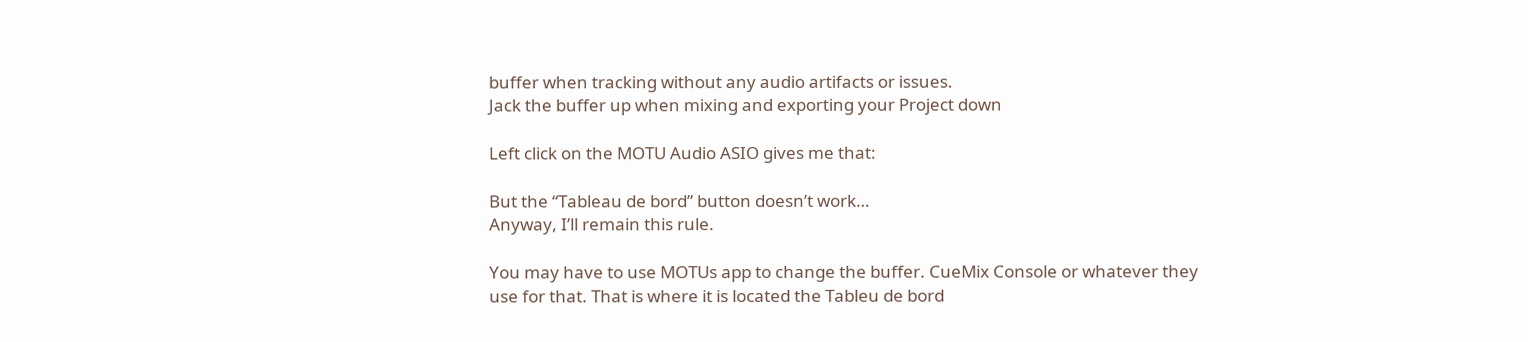buffer when tracking without any audio artifacts or issues.
Jack the buffer up when mixing and exporting your Project down

Left click on the MOTU Audio ASIO gives me that:

But the “Tableau de bord” button doesn’t work…
Anyway, I’ll remain this rule.

You may have to use MOTUs app to change the buffer. CueMix Console or whatever they use for that. That is where it is located the Tableu de bord